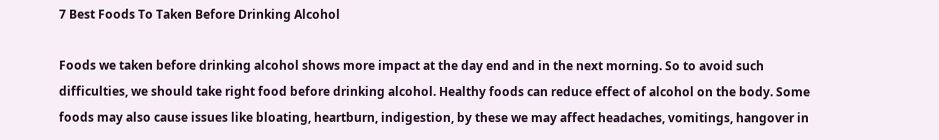7 Best Foods To Taken Before Drinking Alcohol

Foods we taken before drinking alcohol shows more impact at the day end and in the next morning. So to avoid such difficulties, we should take right food before drinking alcohol. Healthy foods can reduce effect of alcohol on the body. Some foods may also cause issues like bloating, heartburn, indigestion, by these we may affect headaches, vomitings, hangover in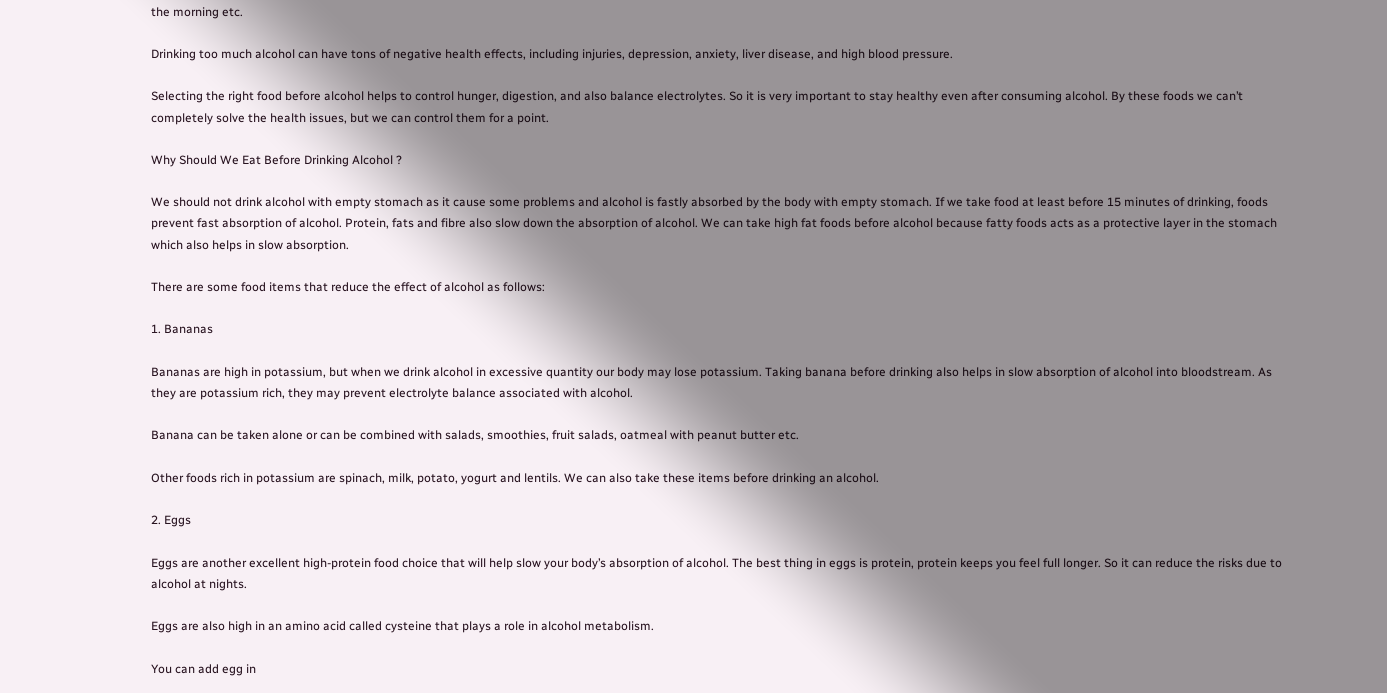the morning etc.

Drinking too much alcohol can have tons of negative health effects, including injuries, depression, anxiety, liver disease, and high blood pressure.

Selecting the right food before alcohol helps to control hunger, digestion, and also balance electrolytes. So it is very important to stay healthy even after consuming alcohol. By these foods we can’t completely solve the health issues, but we can control them for a point.

Why Should We Eat Before Drinking Alcohol ?

We should not drink alcohol with empty stomach as it cause some problems and alcohol is fastly absorbed by the body with empty stomach. If we take food at least before 15 minutes of drinking, foods prevent fast absorption of alcohol. Protein, fats and fibre also slow down the absorption of alcohol. We can take high fat foods before alcohol because fatty foods acts as a protective layer in the stomach which also helps in slow absorption.

There are some food items that reduce the effect of alcohol as follows:

1. Bananas

Bananas are high in potassium, but when we drink alcohol in excessive quantity our body may lose potassium. Taking banana before drinking also helps in slow absorption of alcohol into bloodstream. As they are potassium rich, they may prevent electrolyte balance associated with alcohol.

Banana can be taken alone or can be combined with salads, smoothies, fruit salads, oatmeal with peanut butter etc.

Other foods rich in potassium are spinach, milk, potato, yogurt and lentils. We can also take these items before drinking an alcohol.

2. Eggs

Eggs are another excellent high-protein food choice that will help slow your body’s absorption of alcohol. The best thing in eggs is protein, protein keeps you feel full longer. So it can reduce the risks due to alcohol at nights.

Eggs are also high in an amino acid called cysteine that plays a role in alcohol metabolism.

You can add egg in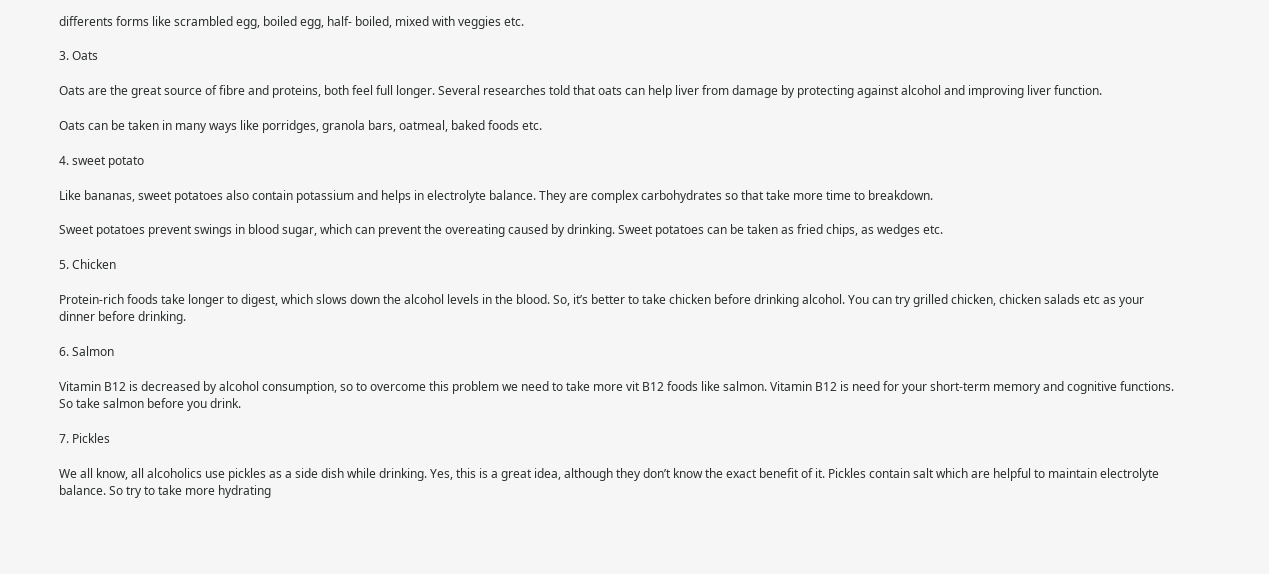differents forms like scrambled egg, boiled egg, half- boiled, mixed with veggies etc.

3. Oats

Oats are the great source of fibre and proteins, both feel full longer. Several researches told that oats can help liver from damage by protecting against alcohol and improving liver function.

Oats can be taken in many ways like porridges, granola bars, oatmeal, baked foods etc.

4. sweet potato

Like bananas, sweet potatoes also contain potassium and helps in electrolyte balance. They are complex carbohydrates so that take more time to breakdown.

Sweet potatoes prevent swings in blood sugar, which can prevent the overeating caused by drinking. Sweet potatoes can be taken as fried chips, as wedges etc.

5. Chicken

Protein-rich foods take longer to digest, which slows down the alcohol levels in the blood. So, it’s better to take chicken before drinking alcohol. You can try grilled chicken, chicken salads etc as your dinner before drinking.

6. Salmon

Vitamin B12 is decreased by alcohol consumption, so to overcome this problem we need to take more vit B12 foods like salmon. Vitamin B12 is need for your short-term memory and cognitive functions. So take salmon before you drink.

7. Pickles

We all know, all alcoholics use pickles as a side dish while drinking. Yes, this is a great idea, although they don’t know the exact benefit of it. Pickles contain salt which are helpful to maintain electrolyte balance. So try to take more hydrating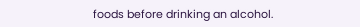foods before drinking an alcohol.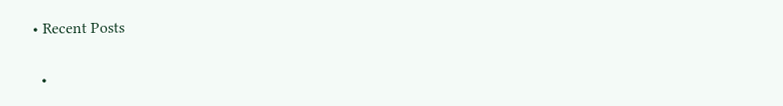• Recent Posts

  •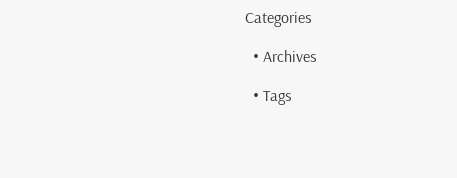Categories

  • Archives

  • Tags